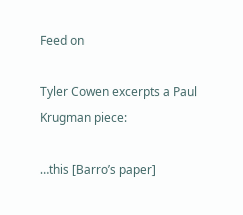Feed on

Tyler Cowen excerpts a Paul Krugman piece:

…this [Barro’s paper]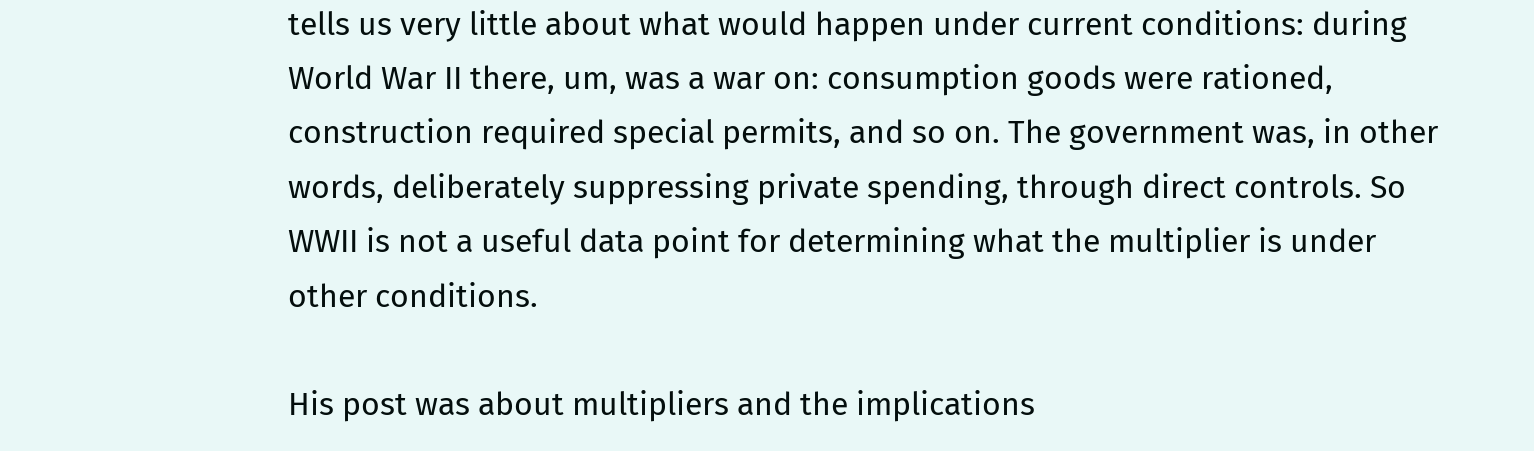tells us very little about what would happen under current conditions: during World War II there, um, was a war on: consumption goods were rationed, construction required special permits, and so on. The government was, in other words, deliberately suppressing private spending, through direct controls. So WWII is not a useful data point for determining what the multiplier is under other conditions.

His post was about multipliers and the implications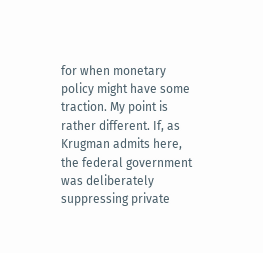for when monetary policy might have some traction. My point is rather different. If, as Krugman admits here, the federal government was deliberately suppressing private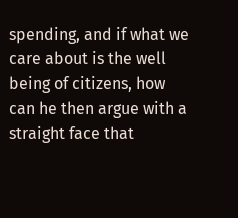spending, and if what we care about is the well being of citizens, how can he then argue with a straight face that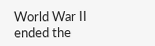World War II ended the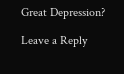Great Depression?

Leave a Reply